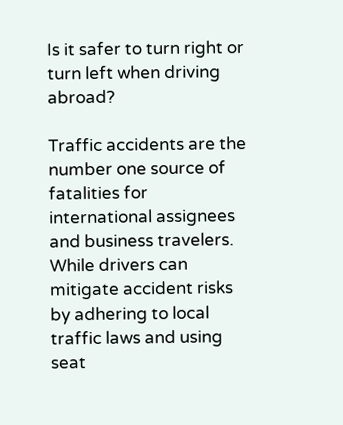Is it safer to turn right or turn left when driving abroad?

Traffic accidents are the number one source of fatalities for international assignees and business travelers. While drivers can mitigate accident risks by adhering to local traffic laws and using seat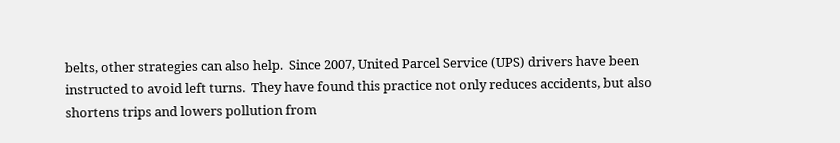belts, other strategies can also help.  Since 2007, United Parcel Service (UPS) drivers have been instructed to avoid left turns.  They have found this practice not only reduces accidents, but also shortens trips and lowers pollution from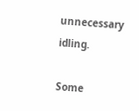unnecessary idling.

Some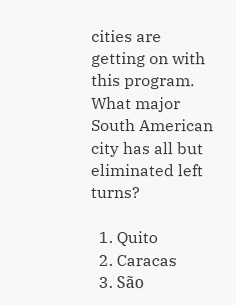cities are getting on with this program.  What major South American city has all but eliminated left turns?

  1. Quito
  2. Caracas
  3. São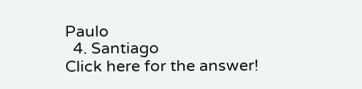Paulo
  4. Santiago
Click here for the answer!